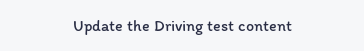Update the Driving test content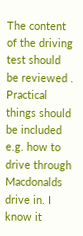The content of the driving test should be reviewed . Practical things should be included e.g. how to drive through Macdonalds drive in. I know it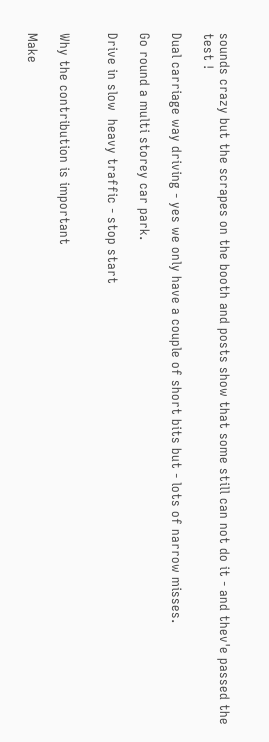sounds crazy but the scrapes on the booth and posts show that some still can not do it - and thev'e passed the test !

Dual carriage way driving - yes we only have a couple of short bits but - lots of narrow misses.

Go round a multi storey car park.

Drive in slow  heavy traffic - stop start


Why the contribution is important

Make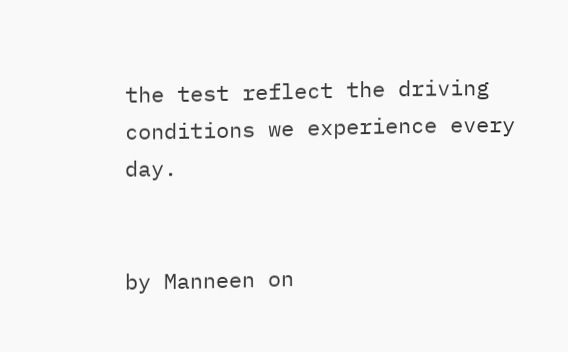the test reflect the driving conditions we experience every day.


by Manneen on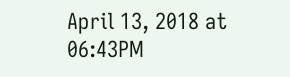April 13, 2018 at 06:43PM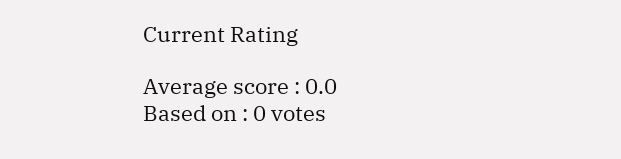Current Rating

Average score : 0.0
Based on : 0 votes